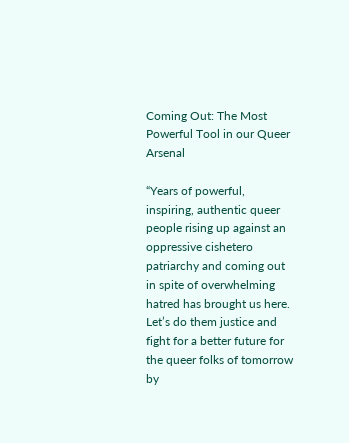Coming Out: The Most Powerful Tool in our Queer Arsenal

“Years of powerful, inspiring, authentic queer people rising up against an oppressive cishetero patriarchy and coming out in spite of overwhelming hatred has brought us here. Let’s do them justice and fight for a better future for the queer folks of tomorrow by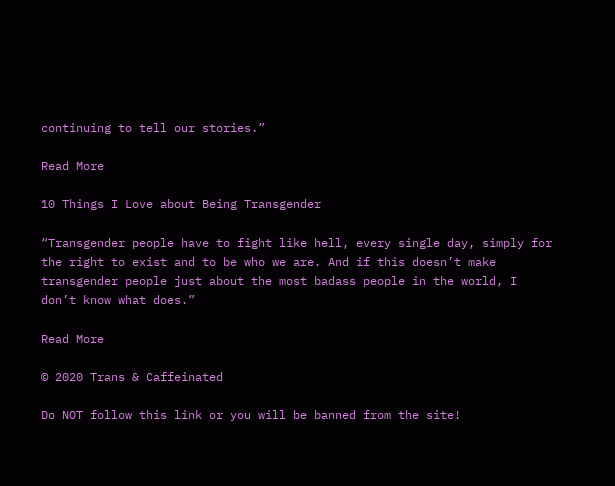continuing to tell our stories.”

Read More

10 Things I Love about Being Transgender

“Transgender people have to fight like hell, every single day, simply for the right to exist and to be who we are. And if this doesn’t make transgender people just about the most badass people in the world, I don’t know what does.”

Read More

© 2020 Trans & Caffeinated

Do NOT follow this link or you will be banned from the site!